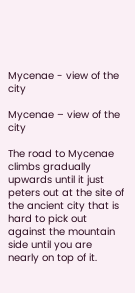Mycenae - view of the city

Mycenae – view of the city

The road to Mycenae climbs gradually upwards until it just peters out at the site of the ancient city that is hard to pick out against the mountain side until you are nearly on top of it.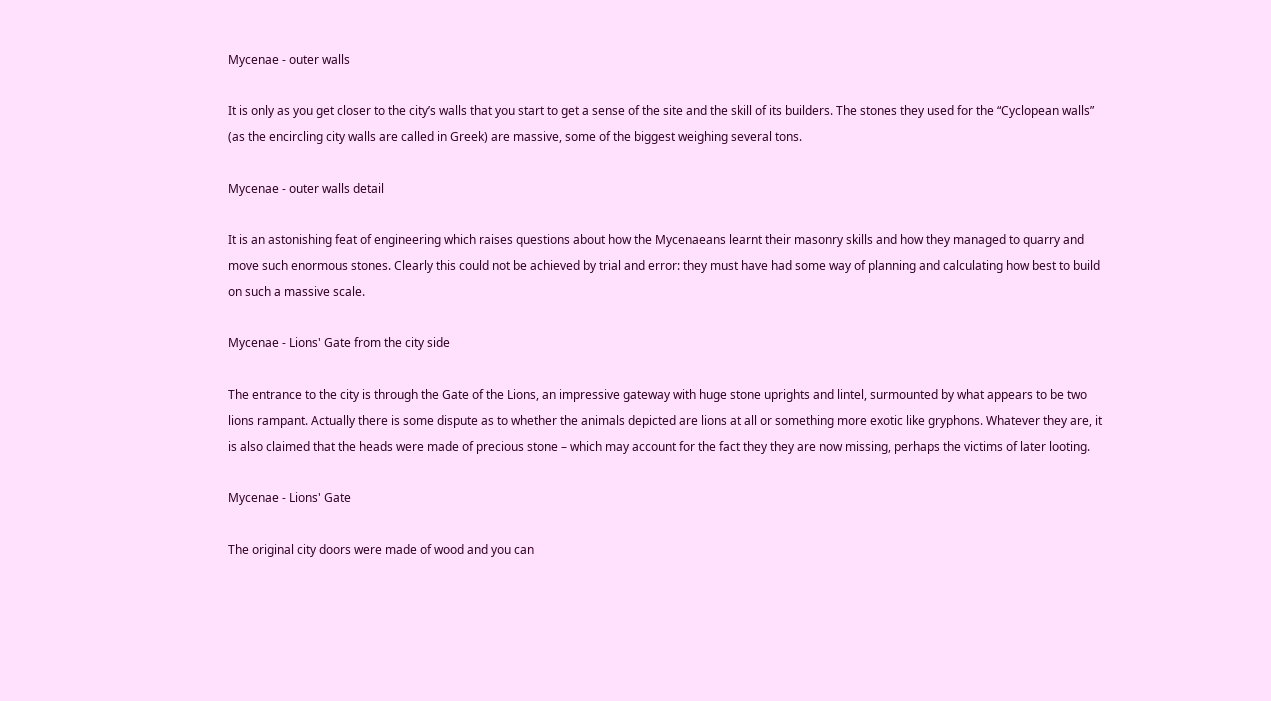Mycenae - outer walls

It is only as you get closer to the city’s walls that you start to get a sense of the site and the skill of its builders. The stones they used for the “Cyclopean walls” (as the encircling city walls are called in Greek) are massive, some of the biggest weighing several tons.

Mycenae - outer walls detail

It is an astonishing feat of engineering which raises questions about how the Mycenaeans learnt their masonry skills and how they managed to quarry and move such enormous stones. Clearly this could not be achieved by trial and error: they must have had some way of planning and calculating how best to build on such a massive scale.

Mycenae - Lions' Gate from the city side

The entrance to the city is through the Gate of the Lions, an impressive gateway with huge stone uprights and lintel, surmounted by what appears to be two lions rampant. Actually there is some dispute as to whether the animals depicted are lions at all or something more exotic like gryphons. Whatever they are, it is also claimed that the heads were made of precious stone – which may account for the fact they they are now missing, perhaps the victims of later looting.

Mycenae - Lions' Gate

The original city doors were made of wood and you can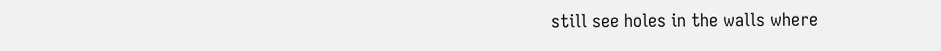still see holes in the walls where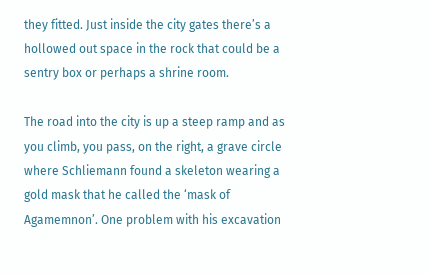they fitted. Just inside the city gates there’s a hollowed out space in the rock that could be a sentry box or perhaps a shrine room.

The road into the city is up a steep ramp and as you climb, you pass, on the right, a grave circle where Schliemann found a skeleton wearing a gold mask that he called the ‘mask of Agamemnon’. One problem with his excavation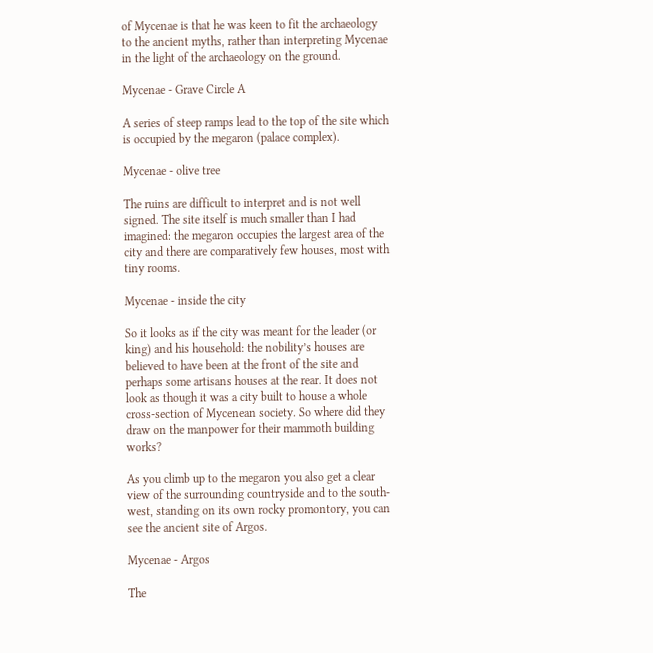of Mycenae is that he was keen to fit the archaeology to the ancient myths, rather than interpreting Mycenae in the light of the archaeology on the ground.

Mycenae - Grave Circle A

A series of steep ramps lead to the top of the site which is occupied by the megaron (palace complex).

Mycenae - olive tree

The ruins are difficult to interpret and is not well signed. The site itself is much smaller than I had imagined: the megaron occupies the largest area of the city and there are comparatively few houses, most with tiny rooms.

Mycenae - inside the city

So it looks as if the city was meant for the leader (or king) and his household: the nobility’s houses are believed to have been at the front of the site and perhaps some artisans houses at the rear. It does not look as though it was a city built to house a whole cross-section of Mycenean society. So where did they draw on the manpower for their mammoth building works?

As you climb up to the megaron you also get a clear view of the surrounding countryside and to the south-west, standing on its own rocky promontory, you can see the ancient site of Argos.

Mycenae - Argos

The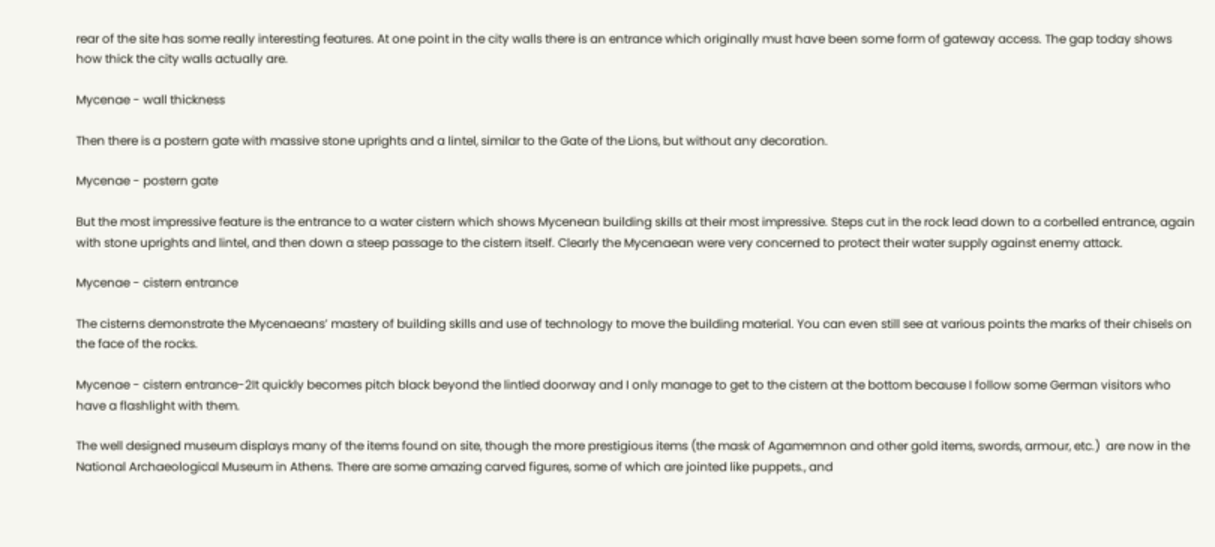rear of the site has some really interesting features. At one point in the city walls there is an entrance which originally must have been some form of gateway access. The gap today shows how thick the city walls actually are.

Mycenae - wall thickness

Then there is a postern gate with massive stone uprights and a lintel, similar to the Gate of the Lions, but without any decoration.

Mycenae - postern gate

But the most impressive feature is the entrance to a water cistern which shows Mycenean building skills at their most impressive. Steps cut in the rock lead down to a corbelled entrance, again with stone uprights and lintel, and then down a steep passage to the cistern itself. Clearly the Mycenaean were very concerned to protect their water supply against enemy attack.

Mycenae - cistern entrance

The cisterns demonstrate the Mycenaeans’ mastery of building skills and use of technology to move the building material. You can even still see at various points the marks of their chisels on the face of the rocks.

Mycenae - cistern entrance-2It quickly becomes pitch black beyond the lintled doorway and I only manage to get to the cistern at the bottom because I follow some German visitors who have a flashlight with them.

The well designed museum displays many of the items found on site, though the more prestigious items (the mask of Agamemnon and other gold items, swords, armour, etc.)  are now in the National Archaeological Museum in Athens. There are some amazing carved figures, some of which are jointed like puppets., and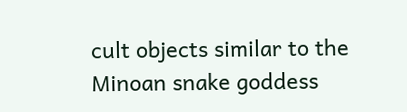cult objects similar to the Minoan snake goddess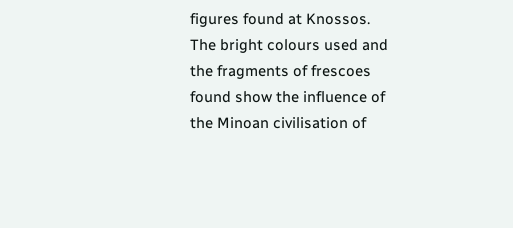figures found at Knossos. The bright colours used and the fragments of frescoes found show the influence of the Minoan civilisation of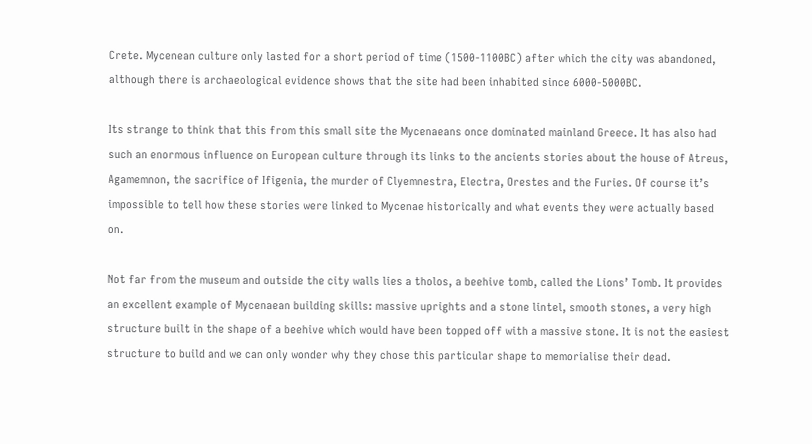Crete. Mycenean culture only lasted for a short period of time (1500-1100BC) after which the city was abandoned, although there is archaeological evidence shows that the site had been inhabited since 6000-5000BC.

Its strange to think that this from this small site the Mycenaeans once dominated mainland Greece. It has also had such an enormous influence on European culture through its links to the ancients stories about the house of Atreus, Agamemnon, the sacrifice of Ifigenia, the murder of Clyemnestra, Electra, Orestes and the Furies. Of course it’s impossible to tell how these stories were linked to Mycenae historically and what events they were actually based on.

Not far from the museum and outside the city walls lies a tholos, a beehive tomb, called the Lions’ Tomb. It provides an excellent example of Mycenaean building skills: massive uprights and a stone lintel, smooth stones, a very high structure built in the shape of a beehive which would have been topped off with a massive stone. It is not the easiest structure to build and we can only wonder why they chose this particular shape to memorialise their dead.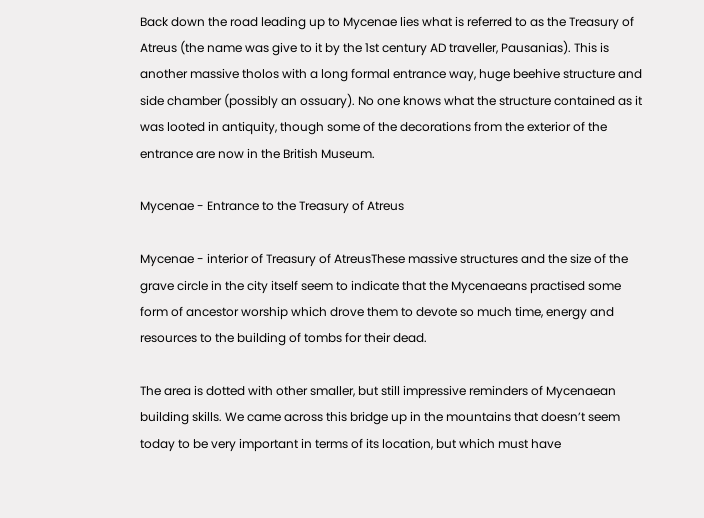Back down the road leading up to Mycenae lies what is referred to as the Treasury of Atreus (the name was give to it by the 1st century AD traveller, Pausanias). This is another massive tholos with a long formal entrance way, huge beehive structure and side chamber (possibly an ossuary). No one knows what the structure contained as it was looted in antiquity, though some of the decorations from the exterior of the entrance are now in the British Museum.

Mycenae - Entrance to the Treasury of Atreus

Mycenae - interior of Treasury of AtreusThese massive structures and the size of the grave circle in the city itself seem to indicate that the Mycenaeans practised some form of ancestor worship which drove them to devote so much time, energy and resources to the building of tombs for their dead.

The area is dotted with other smaller, but still impressive reminders of Mycenaean building skills. We came across this bridge up in the mountains that doesn’t seem today to be very important in terms of its location, but which must have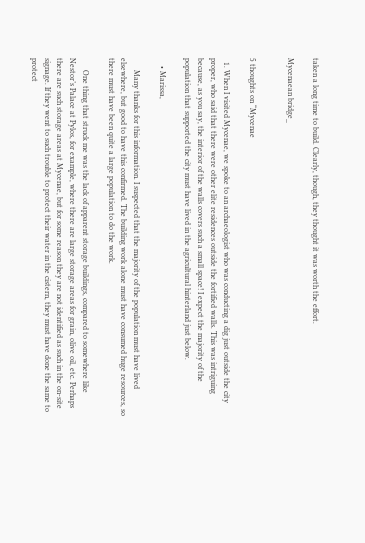taken a long time to build. Clearly, though, they thought it was worth the effort.

Mycenaean bridge_


5 thoughts on “Mycenae

  1. When I visited Mycenae, we spoke to an archaeologist who was conducting a dig just outside the city proper, who said that there were other elite residences outside the fortified walls. This was intriguing because, as you say, the interior of the walls covers such a small space! I expect the majority of the population that supported the city must have lived in the agricultural hinterland just below.

    • Marissa,

      Many thanks for this information. I suspected that the majority of the population must have lived elsewhere, but good to have this confirmed. The building work alone must have consumed huge resources, so there must have been quite a large population to do the work.

      One thing that struck me was the lack of apparent storage buildings, compared to somewhere like Nestor’s Palace at Pylos, for example, where there are large storage areas for grain, olive oil, etc. Perhaps there are such storage areas at Mycenae, but for some reason they are not identified as such in the on-site signage. If they went to such trouble to protect their water in the cistern, they must have done the same to protect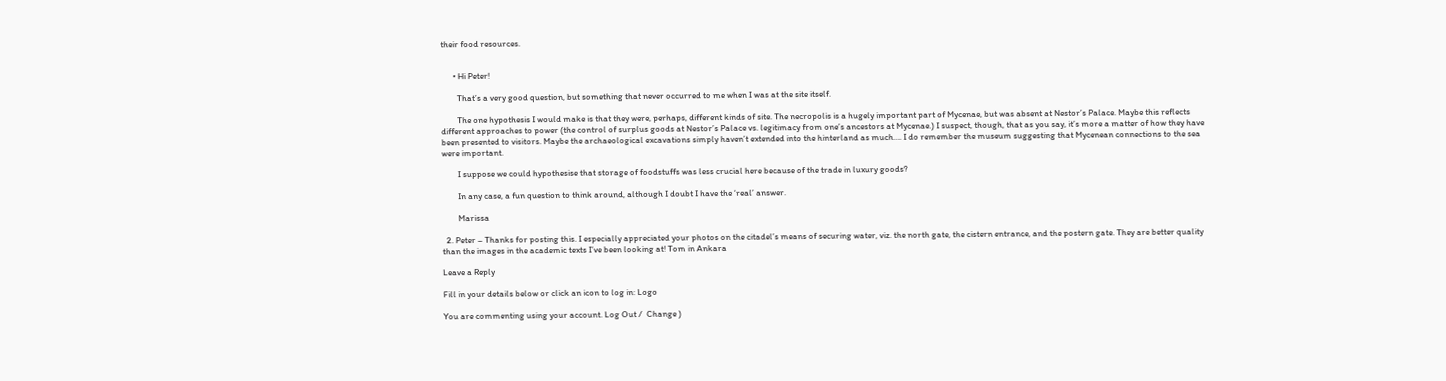their food resources.


      • Hi Peter!

        That’s a very good question, but something that never occurred to me when I was at the site itself.

        The one hypothesis I would make is that they were, perhaps, different kinds of site. The necropolis is a hugely important part of Mycenae, but was absent at Nestor’s Palace. Maybe this reflects different approaches to power (the control of surplus goods at Nestor’s Palace vs. legitimacy from one’s ancestors at Mycenae.) I suspect, though, that as you say, it’s more a matter of how they have been presented to visitors. Maybe the archaeological excavations simply haven’t extended into the hinterland as much…. I do remember the museum suggesting that Mycenean connections to the sea were important.

        I suppose we could hypothesise that storage of foodstuffs was less crucial here because of the trade in luxury goods?

        In any case, a fun question to think around, although I doubt I have the ‘real’ answer.

        Marissa

  2. Peter – Thanks for posting this. I especially appreciated your photos on the citadel’s means of securing water, viz. the north gate, the cistern entrance, and the postern gate. They are better quality than the images in the academic texts I’ve been looking at! Tom in Ankara

Leave a Reply

Fill in your details below or click an icon to log in: Logo

You are commenting using your account. Log Out /  Change )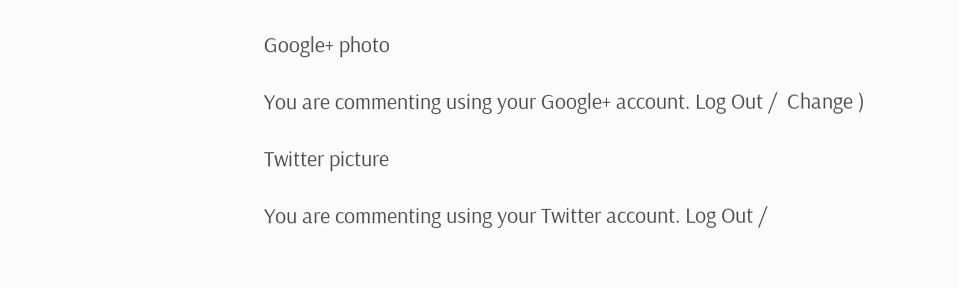Google+ photo

You are commenting using your Google+ account. Log Out /  Change )

Twitter picture

You are commenting using your Twitter account. Log Out /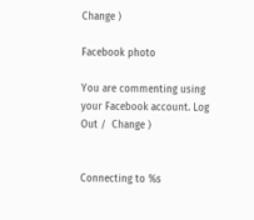Change )

Facebook photo

You are commenting using your Facebook account. Log Out /  Change )


Connecting to %s